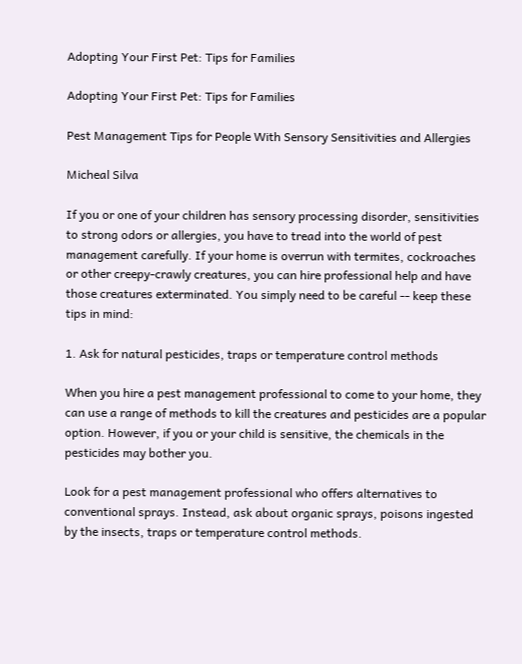Adopting Your First Pet: Tips for Families

Adopting Your First Pet: Tips for Families

Pest Management Tips for People With Sensory Sensitivities and Allergies

Micheal Silva

If you or one of your children has sensory processing disorder, sensitivities to strong odors or allergies, you have to tread into the world of pest management carefully. If your home is overrun with termites, cockroaches or other creepy-crawly creatures, you can hire professional help and have those creatures exterminated. You simply need to be careful -- keep these tips in mind:

1. Ask for natural pesticides, traps or temperature control methods

When you hire a pest management professional to come to your home, they can use a range of methods to kill the creatures and pesticides are a popular option. However, if you or your child is sensitive, the chemicals in the pesticides may bother you.

Look for a pest management professional who offers alternatives to conventional sprays. Instead, ask about organic sprays, poisons ingested by the insects, traps or temperature control methods.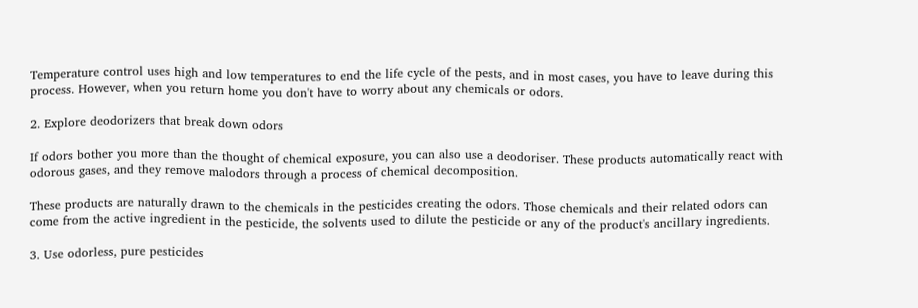Temperature control uses high and low temperatures to end the life cycle of the pests, and in most cases, you have to leave during this process. However, when you return home you don't have to worry about any chemicals or odors.

2. Explore deodorizers that break down odors

If odors bother you more than the thought of chemical exposure, you can also use a deodoriser. These products automatically react with odorous gases, and they remove malodors through a process of chemical decomposition.

These products are naturally drawn to the chemicals in the pesticides creating the odors. Those chemicals and their related odors can come from the active ingredient in the pesticide, the solvents used to dilute the pesticide or any of the product's ancillary ingredients.

3. Use odorless, pure pesticides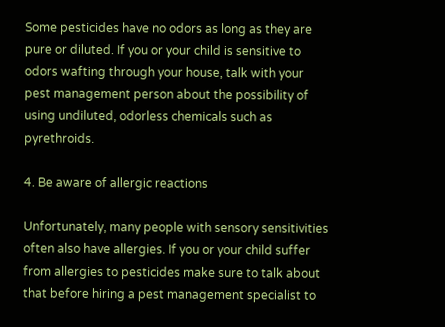Some pesticides have no odors as long as they are pure or diluted. If you or your child is sensitive to odors wafting through your house, talk with your pest management person about the possibility of using undiluted, odorless chemicals such as pyrethroids.

4. Be aware of allergic reactions

Unfortunately, many people with sensory sensitivities often also have allergies. If you or your child suffer from allergies to pesticides make sure to talk about that before hiring a pest management specialist to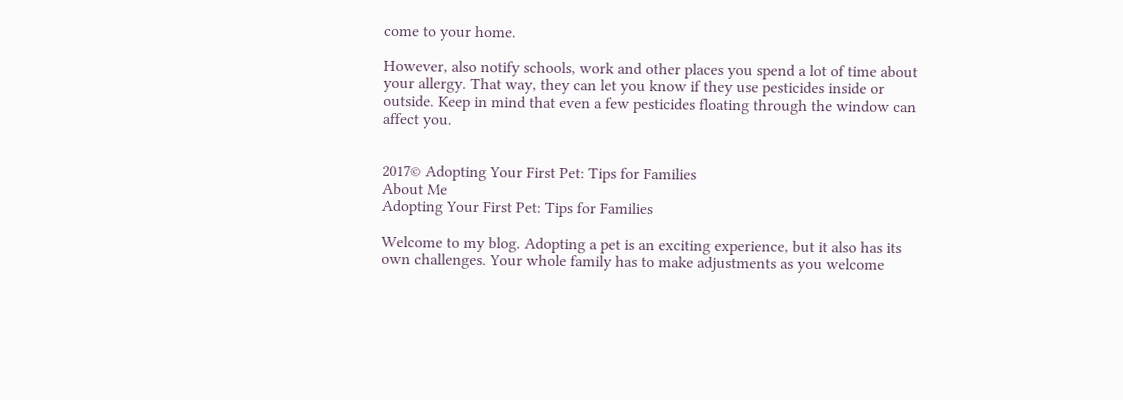come to your home.

However, also notify schools, work and other places you spend a lot of time about your allergy. That way, they can let you know if they use pesticides inside or outside. Keep in mind that even a few pesticides floating through the window can affect you.


2017© Adopting Your First Pet: Tips for Families
About Me
Adopting Your First Pet: Tips for Families

Welcome to my blog. Adopting a pet is an exciting experience, but it also has its own challenges. Your whole family has to make adjustments as you welcome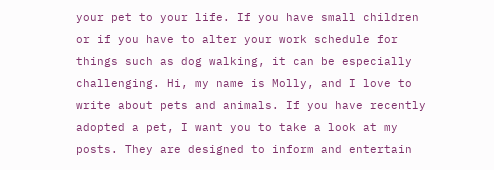your pet to your life. If you have small children or if you have to alter your work schedule for things such as dog walking, it can be especially challenging. Hi, my name is Molly, and I love to write about pets and animals. If you have recently adopted a pet, I want you to take a look at my posts. They are designed to inform and entertain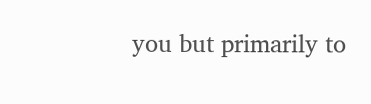you but primarily to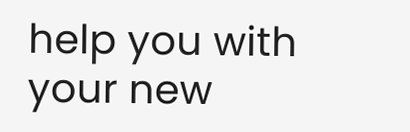help you with your new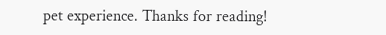pet experience. Thanks for reading!